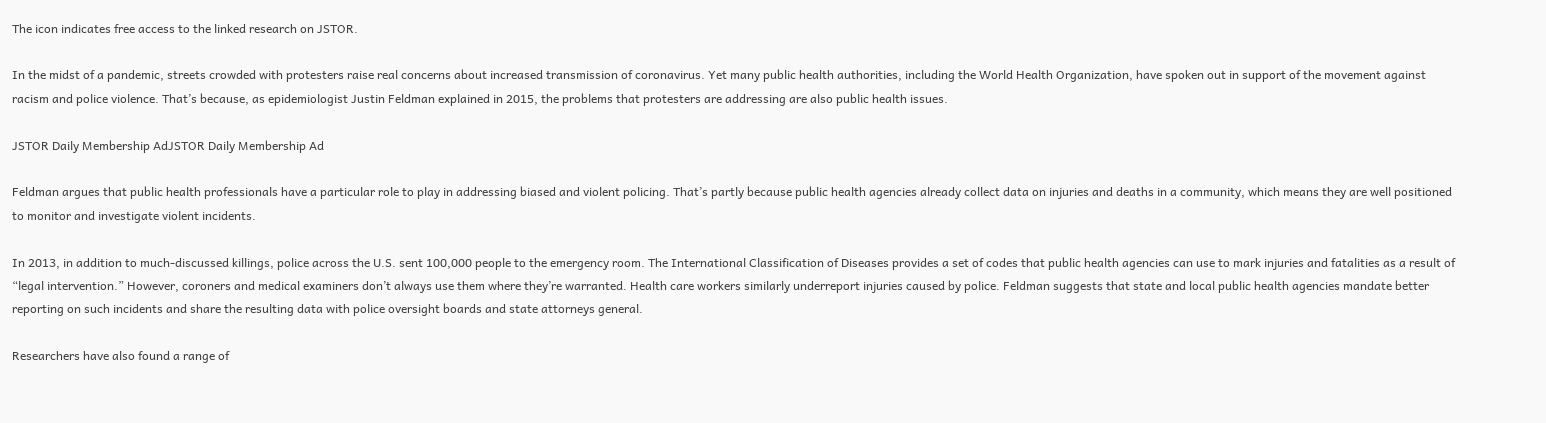The icon indicates free access to the linked research on JSTOR.

In the midst of a pandemic, streets crowded with protesters raise real concerns about increased transmission of coronavirus. Yet many public health authorities, including the World Health Organization, have spoken out in support of the movement against racism and police violence. That’s because, as epidemiologist Justin Feldman explained in 2015, the problems that protesters are addressing are also public health issues.

JSTOR Daily Membership AdJSTOR Daily Membership Ad

Feldman argues that public health professionals have a particular role to play in addressing biased and violent policing. That’s partly because public health agencies already collect data on injuries and deaths in a community, which means they are well positioned to monitor and investigate violent incidents.

In 2013, in addition to much-discussed killings, police across the U.S. sent 100,000 people to the emergency room. The International Classification of Diseases provides a set of codes that public health agencies can use to mark injuries and fatalities as a result of “legal intervention.” However, coroners and medical examiners don’t always use them where they’re warranted. Health care workers similarly underreport injuries caused by police. Feldman suggests that state and local public health agencies mandate better reporting on such incidents and share the resulting data with police oversight boards and state attorneys general.

Researchers have also found a range of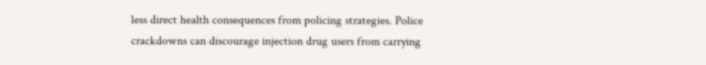less direct health consequences from policing strategies. Police crackdowns can discourage injection drug users from carrying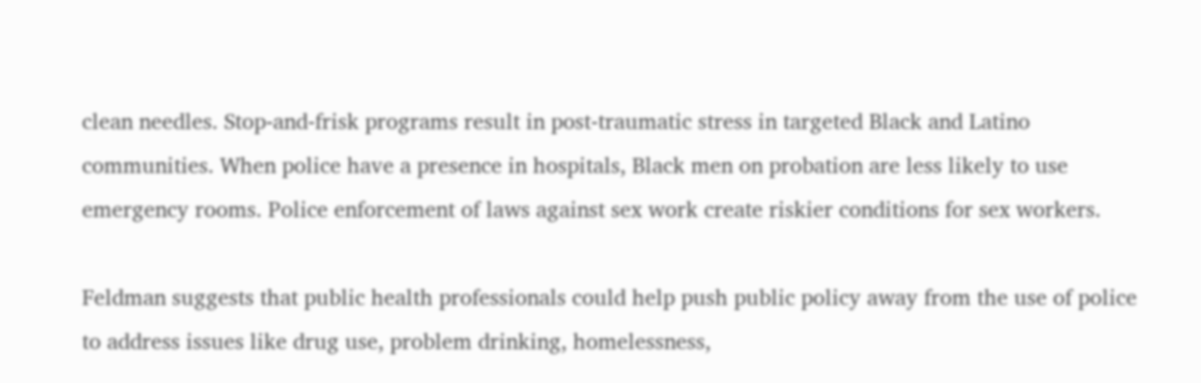clean needles. Stop-and-frisk programs result in post-traumatic stress in targeted Black and Latino communities. When police have a presence in hospitals, Black men on probation are less likely to use emergency rooms. Police enforcement of laws against sex work create riskier conditions for sex workers.

Feldman suggests that public health professionals could help push public policy away from the use of police to address issues like drug use, problem drinking, homelessness,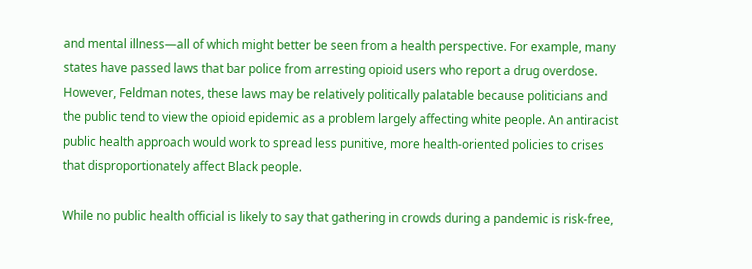and mental illness—all of which might better be seen from a health perspective. For example, many states have passed laws that bar police from arresting opioid users who report a drug overdose. However, Feldman notes, these laws may be relatively politically palatable because politicians and the public tend to view the opioid epidemic as a problem largely affecting white people. An antiracist public health approach would work to spread less punitive, more health-oriented policies to crises that disproportionately affect Black people.

While no public health official is likely to say that gathering in crowds during a pandemic is risk-free,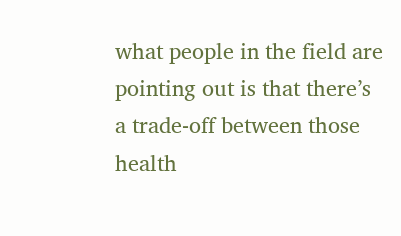what people in the field are pointing out is that there’s a trade-off between those health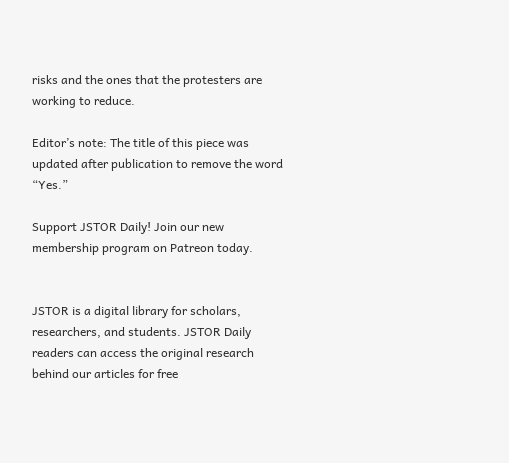risks and the ones that the protesters are working to reduce.

Editor’s note: The title of this piece was updated after publication to remove the word “Yes.”

Support JSTOR Daily! Join our new membership program on Patreon today.


JSTOR is a digital library for scholars, researchers, and students. JSTOR Daily readers can access the original research behind our articles for free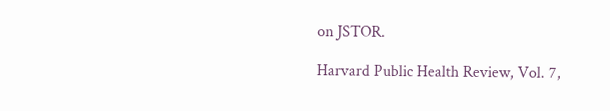on JSTOR.

Harvard Public Health Review, Vol. 7,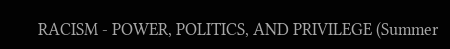RACISM - POWER, POLITICS, AND PRIVILEGE (Summer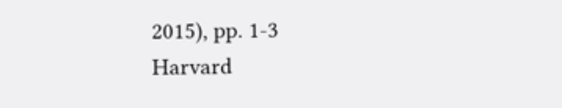2015), pp. 1-3
Harvard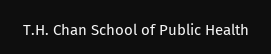T.H. Chan School of Public Health